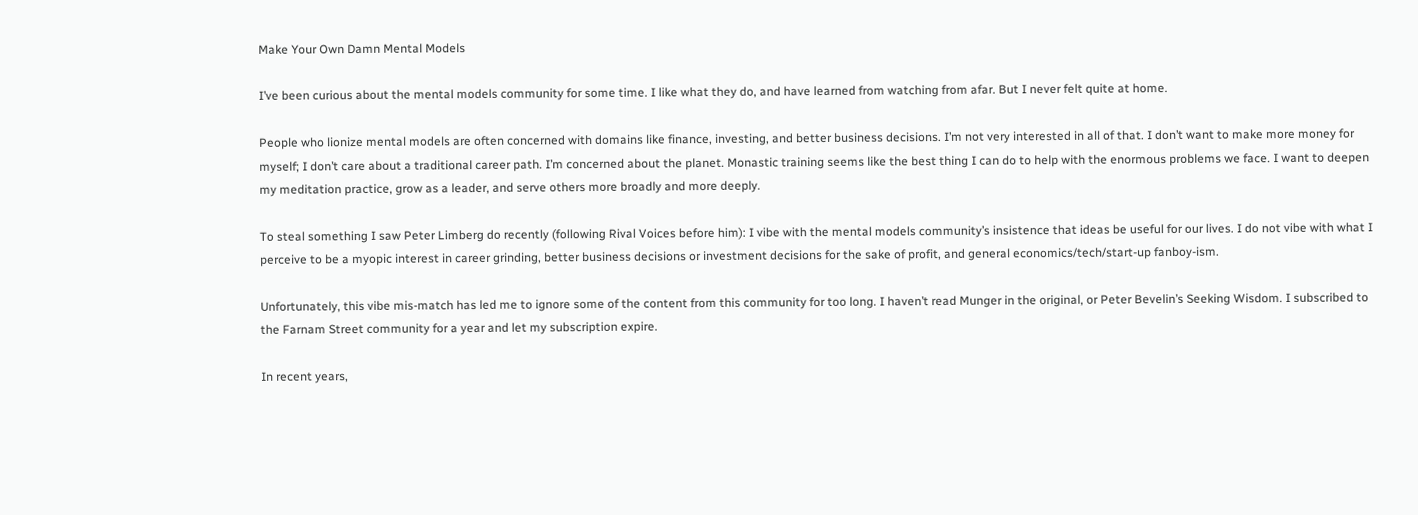Make Your Own Damn Mental Models

I’ve been curious about the mental models community for some time. I like what they do, and have learned from watching from afar. But I never felt quite at home.

People who lionize mental models are often concerned with domains like finance, investing, and better business decisions. I’m not very interested in all of that. I don’t want to make more money for myself; I don’t care about a traditional career path. I’m concerned about the planet. Monastic training seems like the best thing I can do to help with the enormous problems we face. I want to deepen my meditation practice, grow as a leader, and serve others more broadly and more deeply.

To steal something I saw Peter Limberg do recently (following Rival Voices before him): I vibe with the mental models community’s insistence that ideas be useful for our lives. I do not vibe with what I perceive to be a myopic interest in career grinding, better business decisions or investment decisions for the sake of profit, and general economics/tech/start-up fanboy-ism.

Unfortunately, this vibe mis-match has led me to ignore some of the content from this community for too long. I haven’t read Munger in the original, or Peter Bevelin’s Seeking Wisdom. I subscribed to the Farnam Street community for a year and let my subscription expire.

In recent years,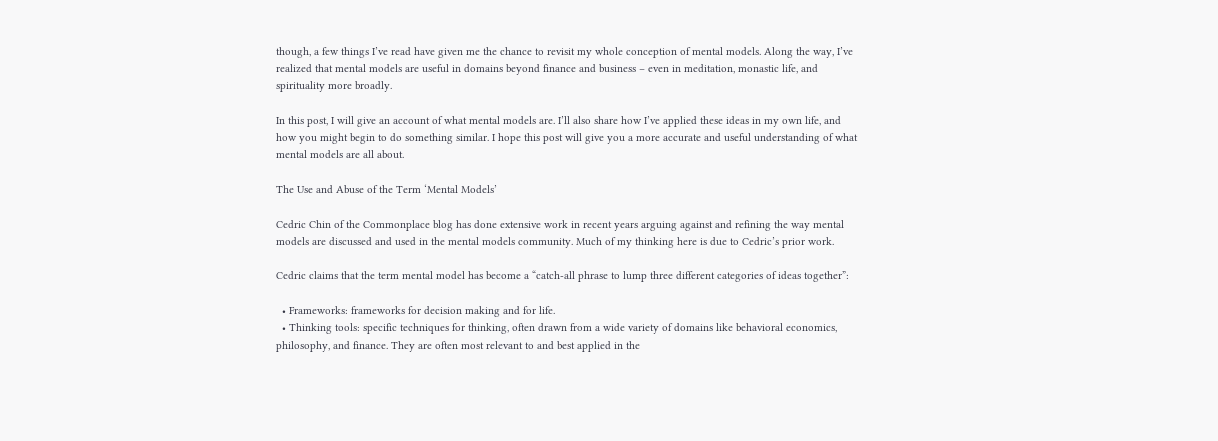though, a few things I’ve read have given me the chance to revisit my whole conception of mental models. Along the way, I’ve realized that mental models are useful in domains beyond finance and business – even in meditation, monastic life, and spirituality more broadly.

In this post, I will give an account of what mental models are. I’ll also share how I’ve applied these ideas in my own life, and how you might begin to do something similar. I hope this post will give you a more accurate and useful understanding of what mental models are all about.

The Use and Abuse of the Term ‘Mental Models’

Cedric Chin of the Commonplace blog has done extensive work in recent years arguing against and refining the way mental models are discussed and used in the mental models community. Much of my thinking here is due to Cedric’s prior work.

Cedric claims that the term mental model has become a “catch-all phrase to lump three different categories of ideas together”:

  • Frameworks: frameworks for decision making and for life.
  • Thinking tools: specific techniques for thinking, often drawn from a wide variety of domains like behavioral economics, philosophy, and finance. They are often most relevant to and best applied in the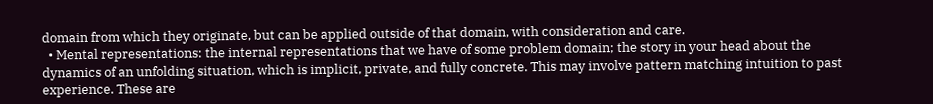domain from which they originate, but can be applied outside of that domain, with consideration and care.
  • Mental representations: the internal representations that we have of some problem domain; the story in your head about the dynamics of an unfolding situation, which is implicit, private, and fully concrete. This may involve pattern matching intuition to past experience. These are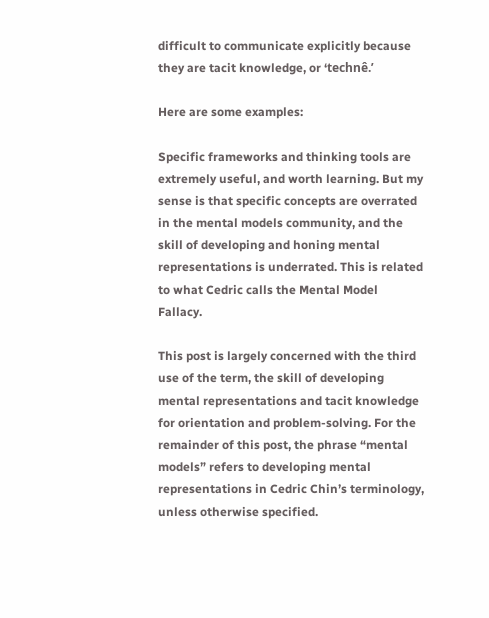difficult to communicate explicitly because they are tacit knowledge, or ‘technê.’

Here are some examples:

Specific frameworks and thinking tools are extremely useful, and worth learning. But my sense is that specific concepts are overrated in the mental models community, and the skill of developing and honing mental representations is underrated. This is related to what Cedric calls the Mental Model Fallacy.

This post is largely concerned with the third use of the term, the skill of developing mental representations and tacit knowledge for orientation and problem-solving. For the remainder of this post, the phrase “mental models” refers to developing mental representations in Cedric Chin’s terminology, unless otherwise specified.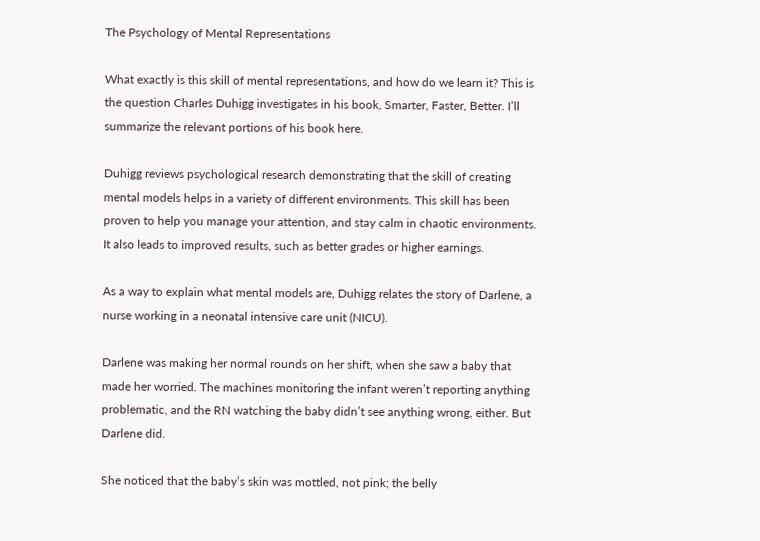The Psychology of Mental Representations

What exactly is this skill of mental representations, and how do we learn it? This is the question Charles Duhigg investigates in his book, Smarter, Faster, Better. I’ll summarize the relevant portions of his book here.

Duhigg reviews psychological research demonstrating that the skill of creating mental models helps in a variety of different environments. This skill has been proven to help you manage your attention, and stay calm in chaotic environments. It also leads to improved results, such as better grades or higher earnings.

As a way to explain what mental models are, Duhigg relates the story of Darlene, a nurse working in a neonatal intensive care unit (NICU).

Darlene was making her normal rounds on her shift, when she saw a baby that made her worried. The machines monitoring the infant weren’t reporting anything problematic, and the RN watching the baby didn’t see anything wrong, either. But Darlene did.

She noticed that the baby’s skin was mottled, not pink; the belly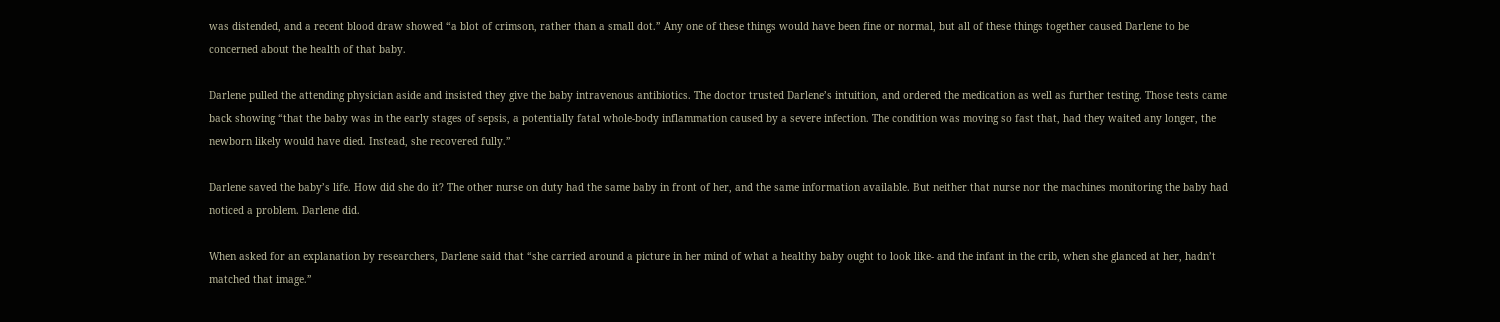was distended, and a recent blood draw showed “a blot of crimson, rather than a small dot.” Any one of these things would have been fine or normal, but all of these things together caused Darlene to be concerned about the health of that baby.

Darlene pulled the attending physician aside and insisted they give the baby intravenous antibiotics. The doctor trusted Darlene’s intuition, and ordered the medication as well as further testing. Those tests came back showing “that the baby was in the early stages of sepsis, a potentially fatal whole-body inflammation caused by a severe infection. The condition was moving so fast that, had they waited any longer, the newborn likely would have died. Instead, she recovered fully.”

Darlene saved the baby’s life. How did she do it? The other nurse on duty had the same baby in front of her, and the same information available. But neither that nurse nor the machines monitoring the baby had noticed a problem. Darlene did.

When asked for an explanation by researchers, Darlene said that “she carried around a picture in her mind of what a healthy baby ought to look like- and the infant in the crib, when she glanced at her, hadn’t matched that image.”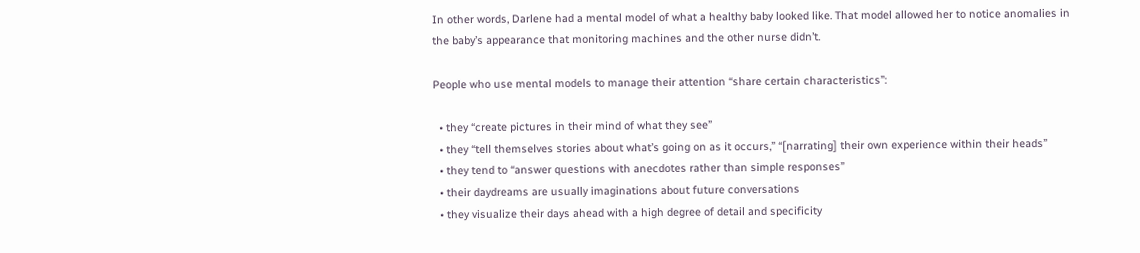In other words, Darlene had a mental model of what a healthy baby looked like. That model allowed her to notice anomalies in the baby’s appearance that monitoring machines and the other nurse didn’t.

People who use mental models to manage their attention “share certain characteristics”:

  • they “create pictures in their mind of what they see”
  • they “tell themselves stories about what’s going on as it occurs,” “[narrating] their own experience within their heads”
  • they tend to “answer questions with anecdotes rather than simple responses”
  • their daydreams are usually imaginations about future conversations
  • they visualize their days ahead with a high degree of detail and specificity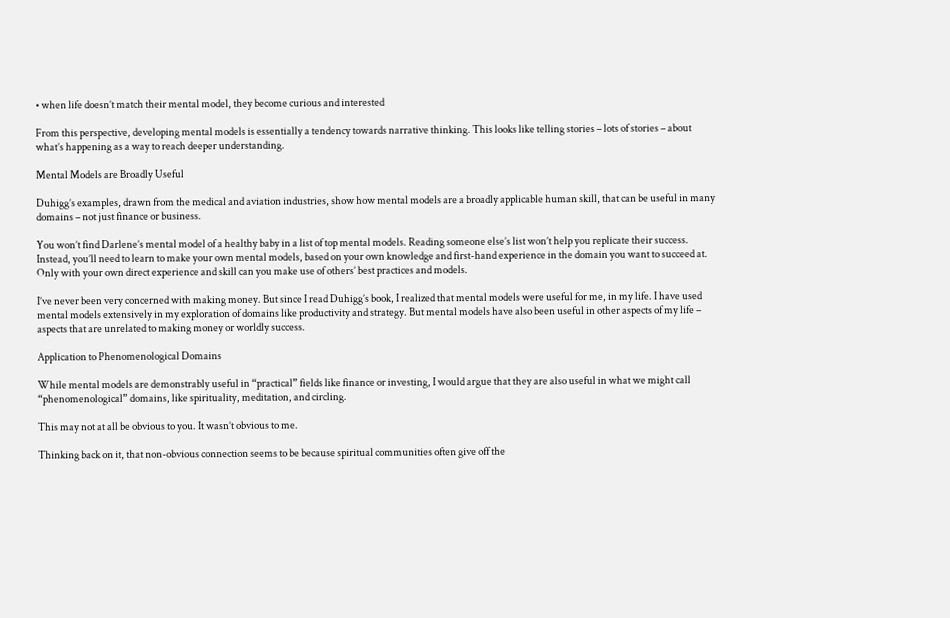• when life doesn’t match their mental model, they become curious and interested

From this perspective, developing mental models is essentially a tendency towards narrative thinking. This looks like telling stories – lots of stories – about what’s happening as a way to reach deeper understanding.

Mental Models are Broadly Useful

Duhigg’s examples, drawn from the medical and aviation industries, show how mental models are a broadly applicable human skill, that can be useful in many domains – not just finance or business.

You won’t find Darlene’s mental model of a healthy baby in a list of top mental models. Reading someone else’s list won’t help you replicate their success. Instead, you’ll need to learn to make your own mental models, based on your own knowledge and first-hand experience in the domain you want to succeed at. Only with your own direct experience and skill can you make use of others’ best practices and models.

I’ve never been very concerned with making money. But since I read Duhigg’s book, I realized that mental models were useful for me, in my life. I have used mental models extensively in my exploration of domains like productivity and strategy. But mental models have also been useful in other aspects of my life – aspects that are unrelated to making money or worldly success.

Application to Phenomenological Domains

While mental models are demonstrably useful in “practical” fields like finance or investing, I would argue that they are also useful in what we might call “phenomenological” domains, like spirituality, meditation, and circling.

This may not at all be obvious to you. It wasn’t obvious to me.

Thinking back on it, that non-obvious connection seems to be because spiritual communities often give off the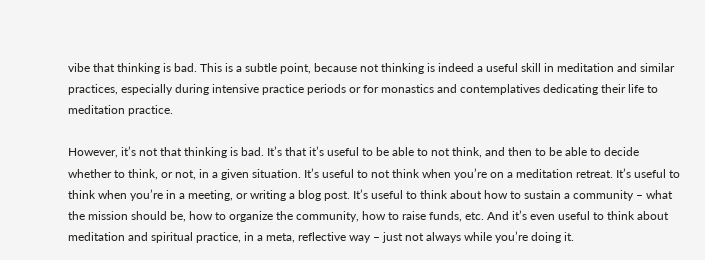vibe that thinking is bad. This is a subtle point, because not thinking is indeed a useful skill in meditation and similar practices, especially during intensive practice periods or for monastics and contemplatives dedicating their life to meditation practice.

However, it’s not that thinking is bad. It’s that it’s useful to be able to not think, and then to be able to decide whether to think, or not, in a given situation. It’s useful to not think when you’re on a meditation retreat. It’s useful to think when you’re in a meeting, or writing a blog post. It’s useful to think about how to sustain a community – what the mission should be, how to organize the community, how to raise funds, etc. And it’s even useful to think about meditation and spiritual practice, in a meta, reflective way – just not always while you’re doing it.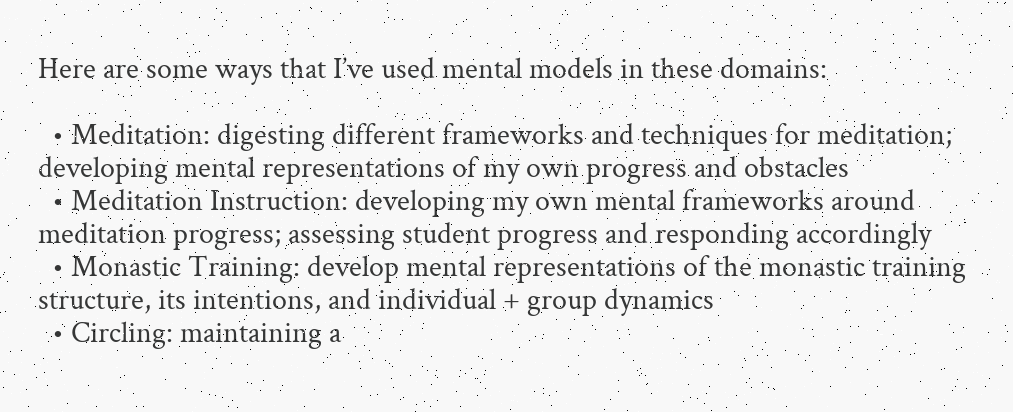Here are some ways that I’ve used mental models in these domains:

  • Meditation: digesting different frameworks and techniques for meditation; developing mental representations of my own progress and obstacles
  • Meditation Instruction: developing my own mental frameworks around meditation progress; assessing student progress and responding accordingly
  • Monastic Training: develop mental representations of the monastic training structure, its intentions, and individual + group dynamics
  • Circling: maintaining a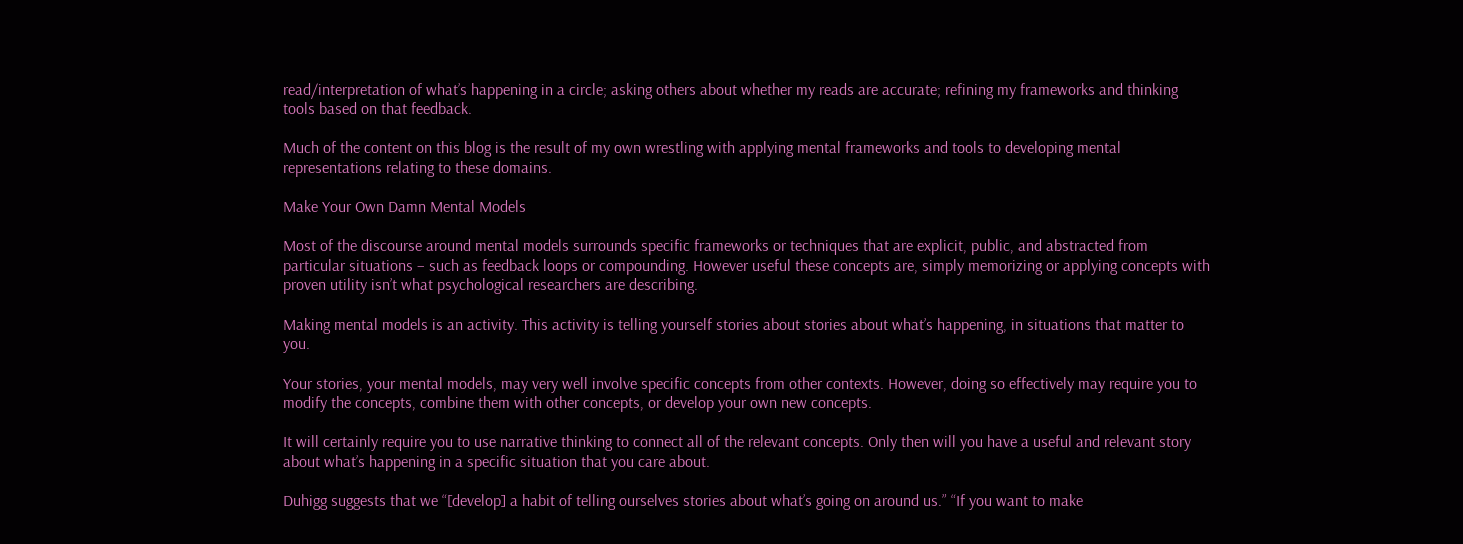read/interpretation of what’s happening in a circle; asking others about whether my reads are accurate; refining my frameworks and thinking tools based on that feedback.

Much of the content on this blog is the result of my own wrestling with applying mental frameworks and tools to developing mental representations relating to these domains.

Make Your Own Damn Mental Models

Most of the discourse around mental models surrounds specific frameworks or techniques that are explicit, public, and abstracted from particular situations – such as feedback loops or compounding. However useful these concepts are, simply memorizing or applying concepts with proven utility isn’t what psychological researchers are describing.

Making mental models is an activity. This activity is telling yourself stories about stories about what’s happening, in situations that matter to you.

Your stories, your mental models, may very well involve specific concepts from other contexts. However, doing so effectively may require you to modify the concepts, combine them with other concepts, or develop your own new concepts.

It will certainly require you to use narrative thinking to connect all of the relevant concepts. Only then will you have a useful and relevant story about what’s happening in a specific situation that you care about.

Duhigg suggests that we “[develop] a habit of telling ourselves stories about what’s going on around us.” “If you want to make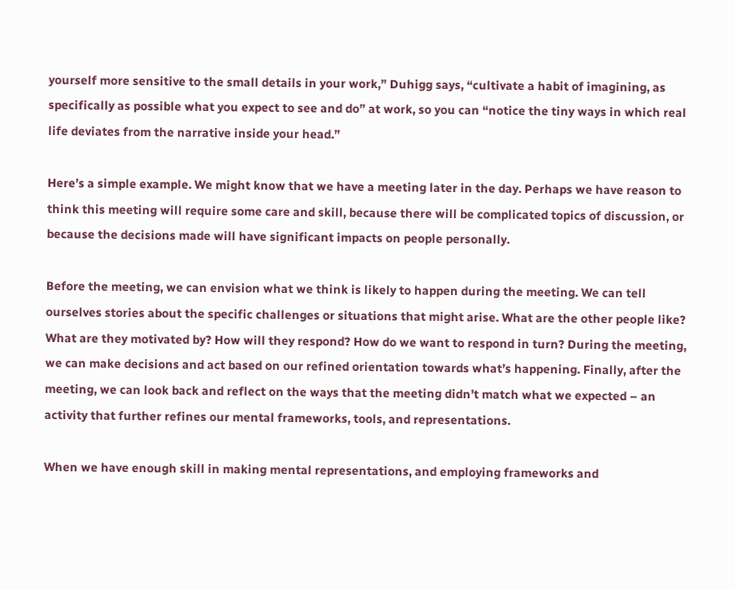yourself more sensitive to the small details in your work,” Duhigg says, “cultivate a habit of imagining, as specifically as possible what you expect to see and do” at work, so you can “notice the tiny ways in which real life deviates from the narrative inside your head.”

Here’s a simple example. We might know that we have a meeting later in the day. Perhaps we have reason to think this meeting will require some care and skill, because there will be complicated topics of discussion, or because the decisions made will have significant impacts on people personally.

Before the meeting, we can envision what we think is likely to happen during the meeting. We can tell ourselves stories about the specific challenges or situations that might arise. What are the other people like? What are they motivated by? How will they respond? How do we want to respond in turn? During the meeting, we can make decisions and act based on our refined orientation towards what’s happening. Finally, after the meeting, we can look back and reflect on the ways that the meeting didn’t match what we expected – an activity that further refines our mental frameworks, tools, and representations.

When we have enough skill in making mental representations, and employing frameworks and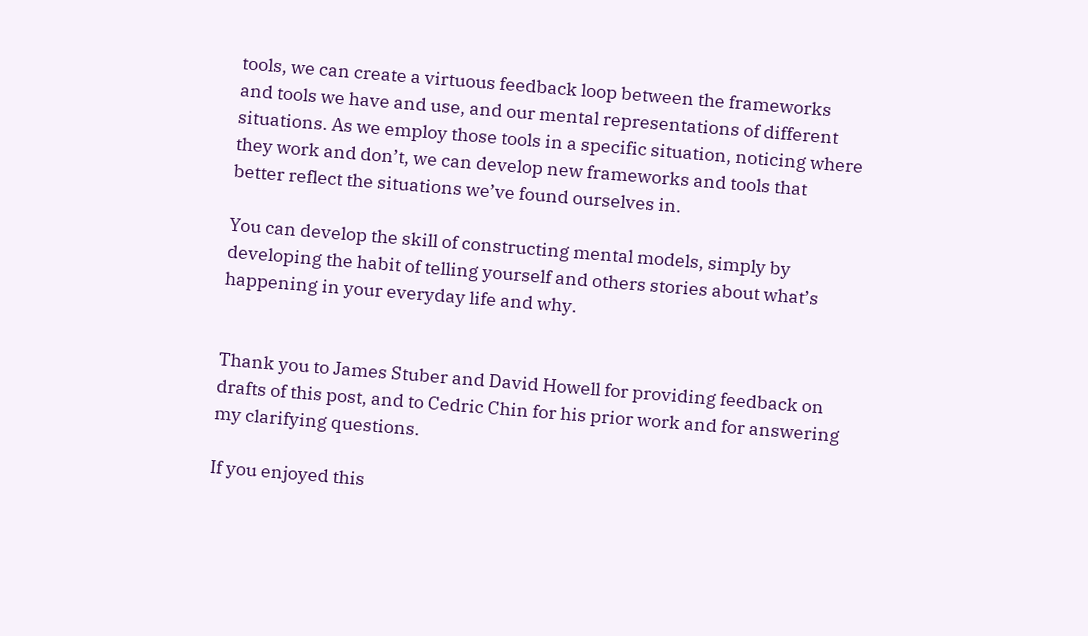tools, we can create a virtuous feedback loop between the frameworks and tools we have and use, and our mental representations of different situations. As we employ those tools in a specific situation, noticing where they work and don’t, we can develop new frameworks and tools that better reflect the situations we’ve found ourselves in.

You can develop the skill of constructing mental models, simply by developing the habit of telling yourself and others stories about what’s happening in your everyday life and why.


Thank you to James Stuber and David Howell for providing feedback on drafts of this post, and to Cedric Chin for his prior work and for answering my clarifying questions.

If you enjoyed this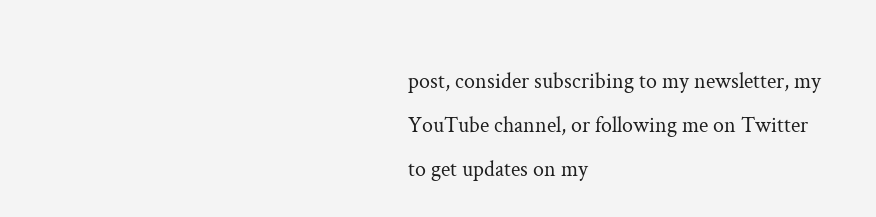post, consider subscribing to my newsletter, my YouTube channel, or following me on Twitter to get updates on my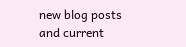new blog posts and current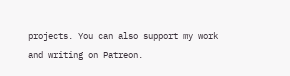projects. You can also support my work and writing on Patreon.